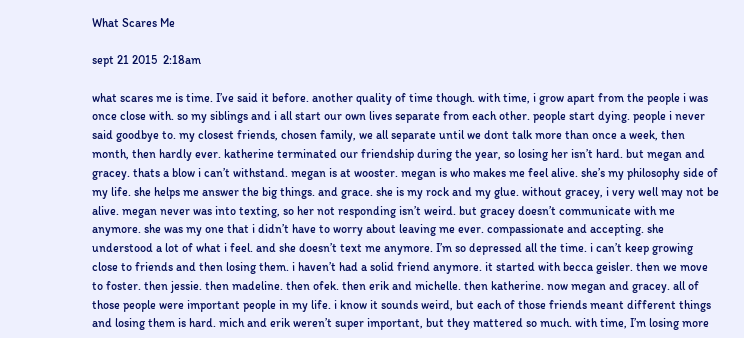What Scares Me

sept 21 2015  2:18am

what scares me is time. I’ve said it before. another quality of time though. with time, i grow apart from the people i was once close with. so my siblings and i all start our own lives separate from each other. people start dying. people i never said goodbye to. my closest friends, chosen family, we all separate until we dont talk more than once a week, then month, then hardly ever. katherine terminated our friendship during the year, so losing her isn’t hard. but megan and gracey. thats a blow i can’t withstand. megan is at wooster. megan is who makes me feel alive. she’s my philosophy side of my life. she helps me answer the big things. and grace. she is my rock and my glue. without gracey, i very well may not be alive. megan never was into texting, so her not responding isn’t weird. but gracey doesn’t communicate with me anymore. she was my one that i didn’t have to worry about leaving me ever. compassionate and accepting. she understood a lot of what i feel. and she doesn’t text me anymore. I’m so depressed all the time. i can’t keep growing close to friends and then losing them. i haven’t had a solid friend anymore. it started with becca geisler. then we move to foster. then jessie. then madeline. then ofek. then erik and michelle. then katherine. now megan and gracey. all of those people were important people in my life. i know it sounds weird, but each of those friends meant different things and losing them is hard. mich and erik weren’t super important, but they mattered so much. with time, I’m losing more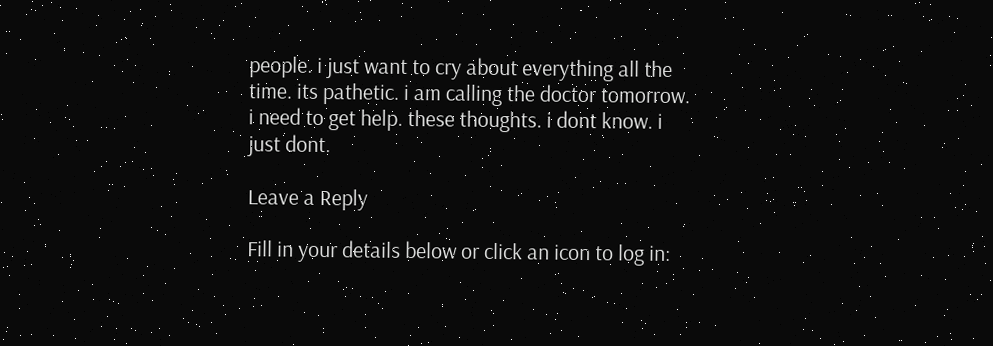people. i just want to cry about everything all the time. its pathetic. i am calling the doctor tomorrow. i need to get help. these thoughts. i dont know. i just dont.

Leave a Reply

Fill in your details below or click an icon to log in: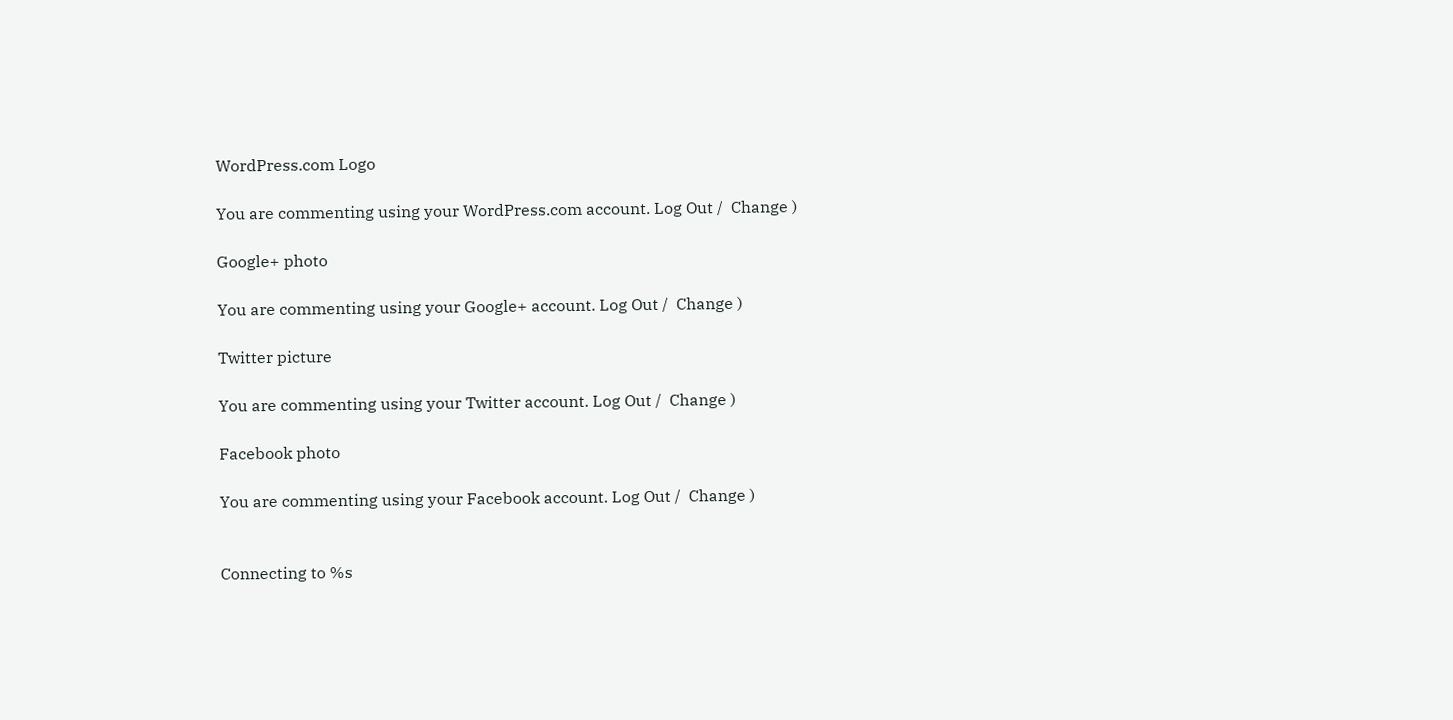WordPress.com Logo

You are commenting using your WordPress.com account. Log Out /  Change )

Google+ photo

You are commenting using your Google+ account. Log Out /  Change )

Twitter picture

You are commenting using your Twitter account. Log Out /  Change )

Facebook photo

You are commenting using your Facebook account. Log Out /  Change )


Connecting to %s